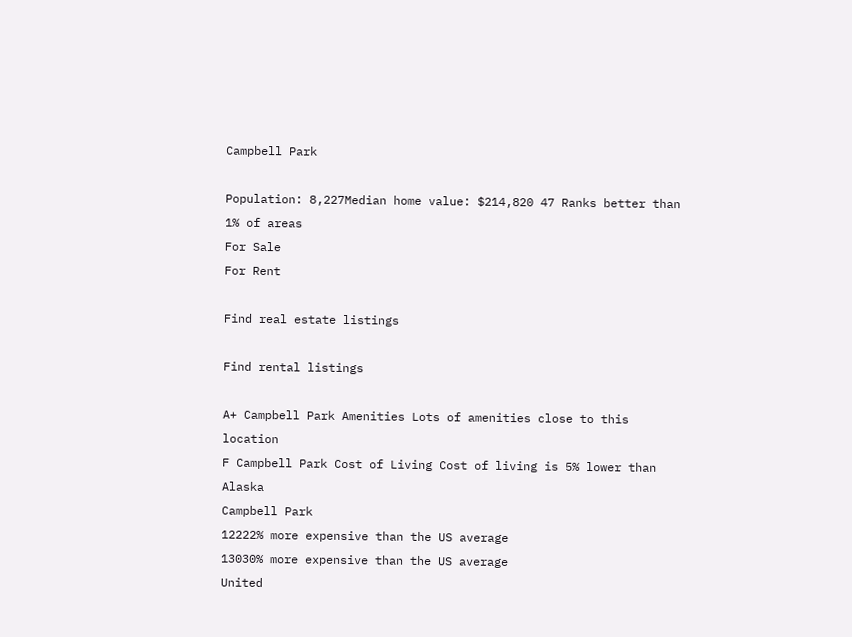Campbell Park

Population: 8,227Median home value: $214,820 47 Ranks better than 1% of areas
For Sale
For Rent

Find real estate listings

Find rental listings

A+ Campbell Park Amenities Lots of amenities close to this location
F Campbell Park Cost of Living Cost of living is 5% lower than Alaska
Campbell Park
12222% more expensive than the US average
13030% more expensive than the US average
United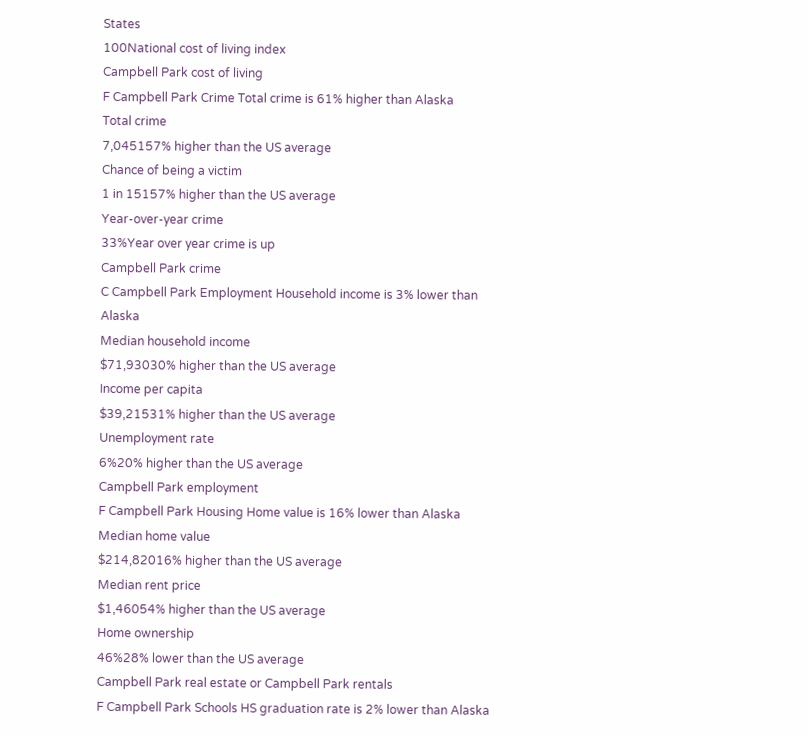States
100National cost of living index
Campbell Park cost of living
F Campbell Park Crime Total crime is 61% higher than Alaska
Total crime
7,045157% higher than the US average
Chance of being a victim
1 in 15157% higher than the US average
Year-over-year crime
33%Year over year crime is up
Campbell Park crime
C Campbell Park Employment Household income is 3% lower than Alaska
Median household income
$71,93030% higher than the US average
Income per capita
$39,21531% higher than the US average
Unemployment rate
6%20% higher than the US average
Campbell Park employment
F Campbell Park Housing Home value is 16% lower than Alaska
Median home value
$214,82016% higher than the US average
Median rent price
$1,46054% higher than the US average
Home ownership
46%28% lower than the US average
Campbell Park real estate or Campbell Park rentals
F Campbell Park Schools HS graduation rate is 2% lower than Alaska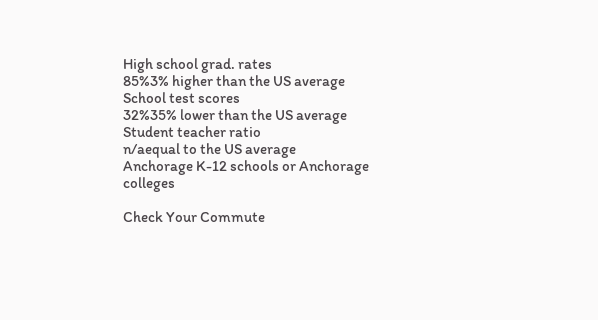High school grad. rates
85%3% higher than the US average
School test scores
32%35% lower than the US average
Student teacher ratio
n/aequal to the US average
Anchorage K-12 schools or Anchorage colleges

Check Your Commute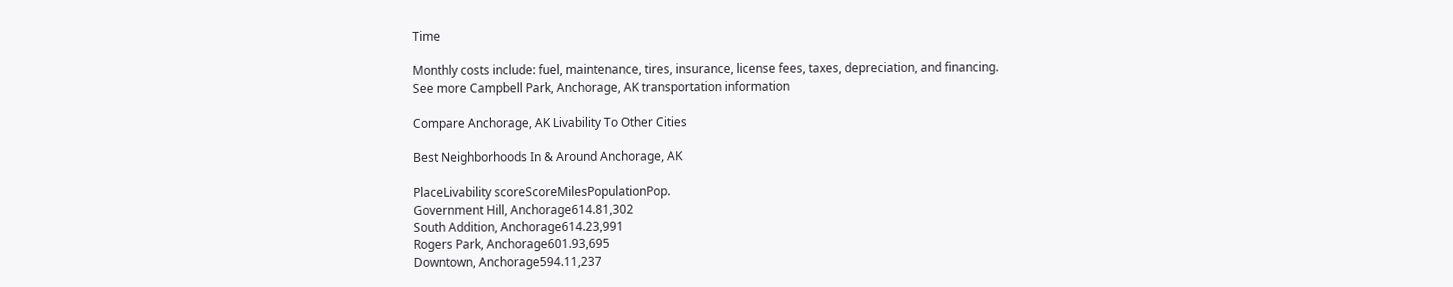Time

Monthly costs include: fuel, maintenance, tires, insurance, license fees, taxes, depreciation, and financing.
See more Campbell Park, Anchorage, AK transportation information

Compare Anchorage, AK Livability To Other Cities

Best Neighborhoods In & Around Anchorage, AK

PlaceLivability scoreScoreMilesPopulationPop.
Government Hill, Anchorage614.81,302
South Addition, Anchorage614.23,991
Rogers Park, Anchorage601.93,695
Downtown, Anchorage594.11,237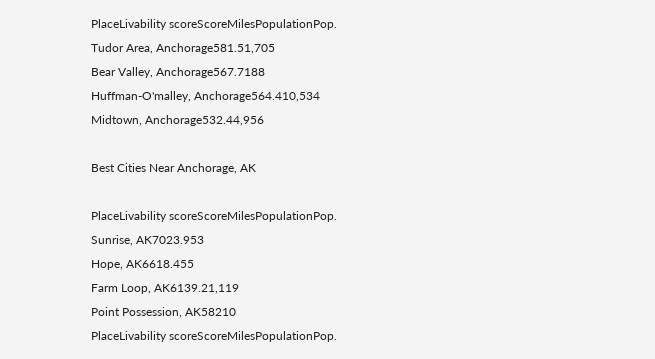PlaceLivability scoreScoreMilesPopulationPop.
Tudor Area, Anchorage581.51,705
Bear Valley, Anchorage567.7188
Huffman-O'malley, Anchorage564.410,534
Midtown, Anchorage532.44,956

Best Cities Near Anchorage, AK

PlaceLivability scoreScoreMilesPopulationPop.
Sunrise, AK7023.953
Hope, AK6618.455
Farm Loop, AK6139.21,119
Point Possession, AK58210
PlaceLivability scoreScoreMilesPopulationPop.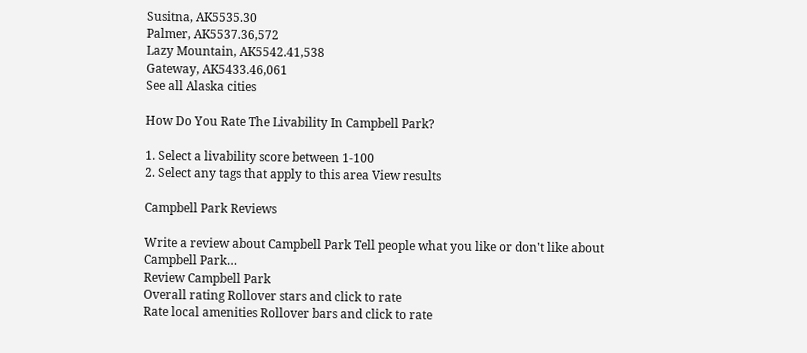Susitna, AK5535.30
Palmer, AK5537.36,572
Lazy Mountain, AK5542.41,538
Gateway, AK5433.46,061
See all Alaska cities

How Do You Rate The Livability In Campbell Park?

1. Select a livability score between 1-100
2. Select any tags that apply to this area View results

Campbell Park Reviews

Write a review about Campbell Park Tell people what you like or don't like about Campbell Park…
Review Campbell Park
Overall rating Rollover stars and click to rate
Rate local amenities Rollover bars and click to rate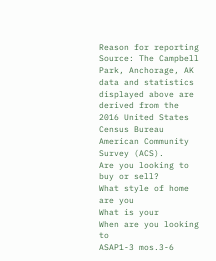Reason for reporting
Source: The Campbell Park, Anchorage, AK data and statistics displayed above are derived from the 2016 United States Census Bureau American Community Survey (ACS).
Are you looking to buy or sell?
What style of home are you
What is your
When are you looking to
ASAP1-3 mos.3-6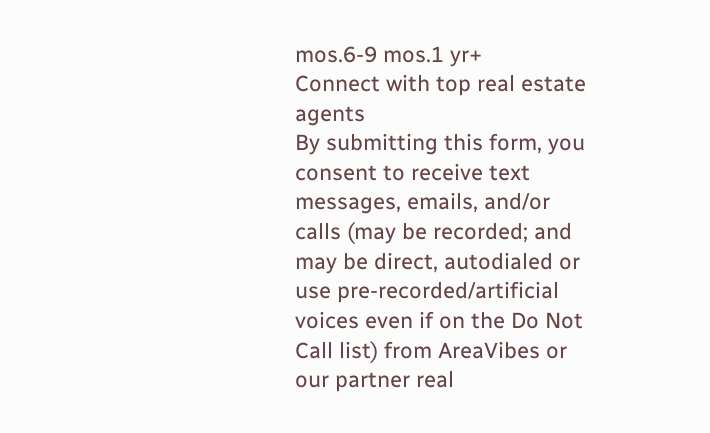mos.6-9 mos.1 yr+
Connect with top real estate agents
By submitting this form, you consent to receive text messages, emails, and/or calls (may be recorded; and may be direct, autodialed or use pre-recorded/artificial voices even if on the Do Not Call list) from AreaVibes or our partner real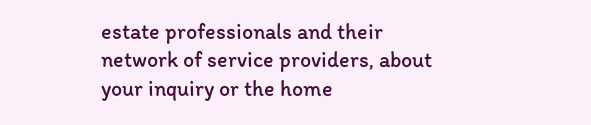estate professionals and their network of service providers, about your inquiry or the home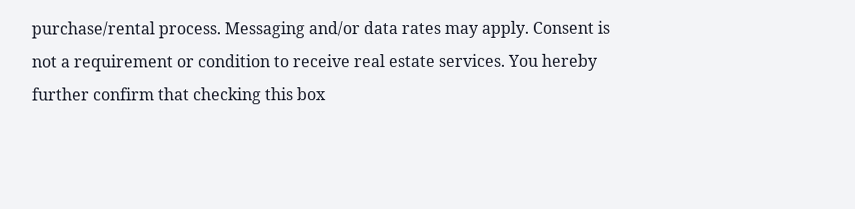purchase/rental process. Messaging and/or data rates may apply. Consent is not a requirement or condition to receive real estate services. You hereby further confirm that checking this box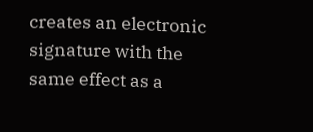creates an electronic signature with the same effect as a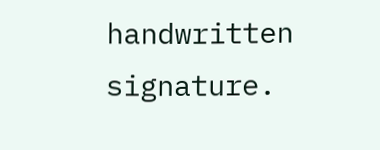handwritten signature.